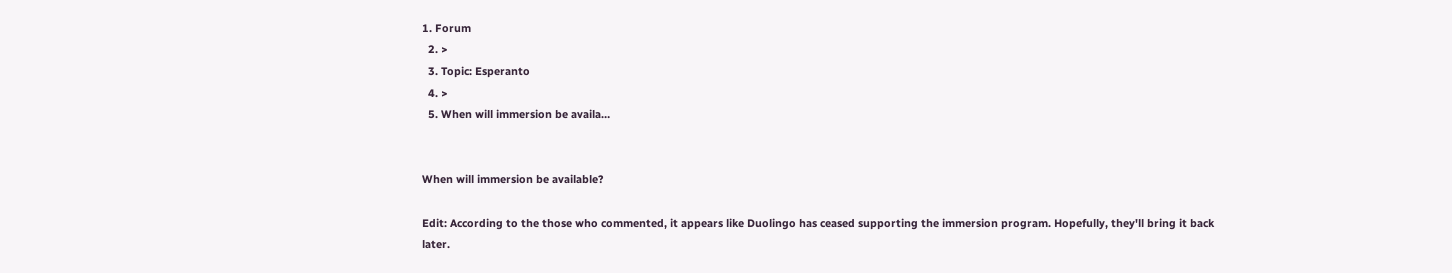1. Forum
  2. >
  3. Topic: Esperanto
  4. >
  5. When will immersion be availa…


When will immersion be available?

Edit: According to the those who commented, it appears like Duolingo has ceased supporting the immersion program. Hopefully, they'll bring it back later.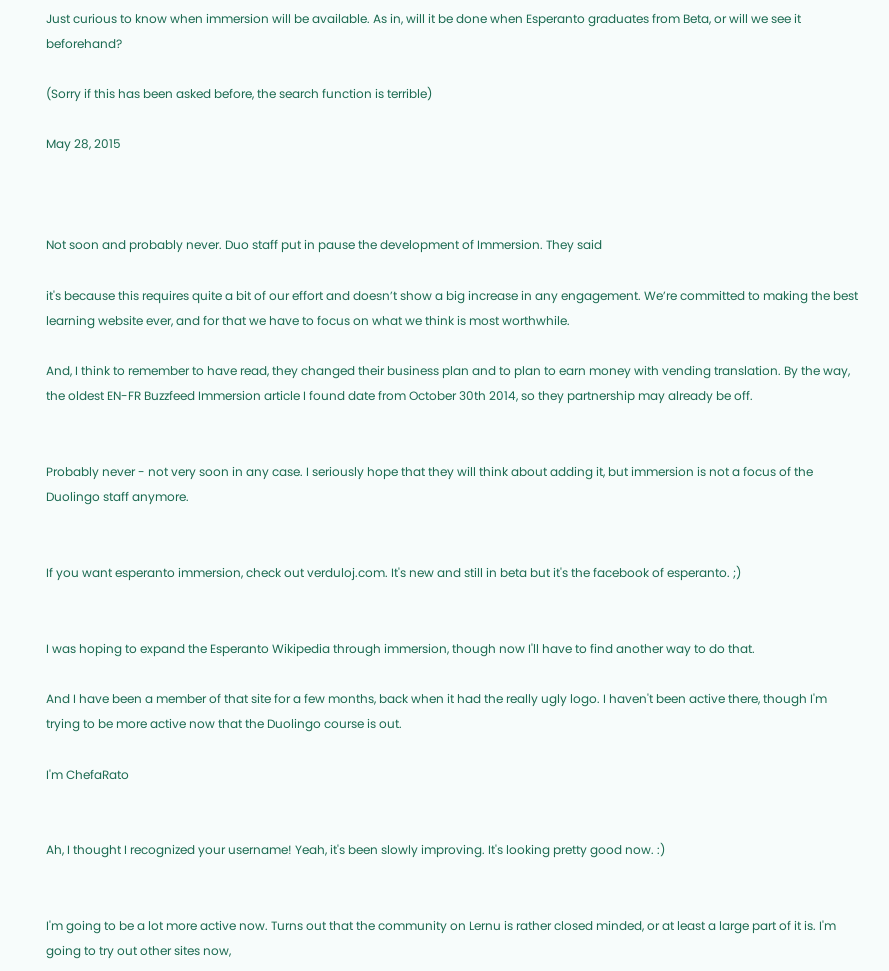Just curious to know when immersion will be available. As in, will it be done when Esperanto graduates from Beta, or will we see it beforehand?

(Sorry if this has been asked before, the search function is terrible)

May 28, 2015



Not soon and probably never. Duo staff put in pause the development of Immersion. They said

it's because this requires quite a bit of our effort and doesn’t show a big increase in any engagement. We’re committed to making the best learning website ever, and for that we have to focus on what we think is most worthwhile.

And, I think to remember to have read, they changed their business plan and to plan to earn money with vending translation. By the way, the oldest EN-FR Buzzfeed Immersion article I found date from October 30th 2014, so they partnership may already be off.


Probably never - not very soon in any case. I seriously hope that they will think about adding it, but immersion is not a focus of the Duolingo staff anymore.


If you want esperanto immersion, check out verduloj.com. It's new and still in beta but it's the facebook of esperanto. ;)


I was hoping to expand the Esperanto Wikipedia through immersion, though now I'll have to find another way to do that.

And I have been a member of that site for a few months, back when it had the really ugly logo. I haven't been active there, though I'm trying to be more active now that the Duolingo course is out.

I'm ChefaRato


Ah, I thought I recognized your username! Yeah, it's been slowly improving. It's looking pretty good now. :)


I'm going to be a lot more active now. Turns out that the community on Lernu is rather closed minded, or at least a large part of it is. I'm going to try out other sites now,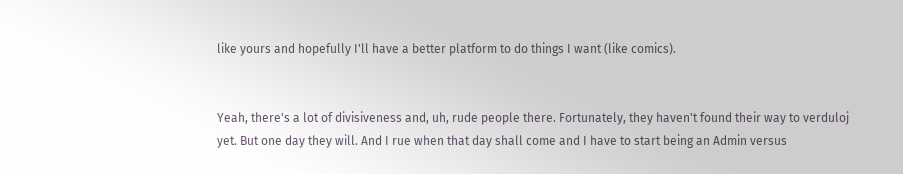like yours and hopefully I'll have a better platform to do things I want (like comics).


Yeah, there's a lot of divisiveness and, uh, rude people there. Fortunately, they haven't found their way to verduloj yet. But one day they will. And I rue when that day shall come and I have to start being an Admin versus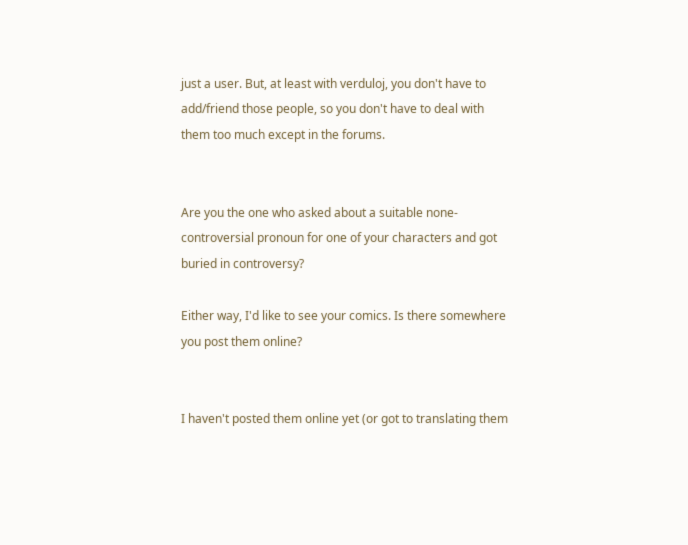just a user. But, at least with verduloj, you don't have to add/friend those people, so you don't have to deal with them too much except in the forums.


Are you the one who asked about a suitable none-controversial pronoun for one of your characters and got buried in controversy?

Either way, I'd like to see your comics. Is there somewhere you post them online?


I haven't posted them online yet (or got to translating them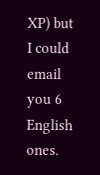XP) but I could email you 6 English ones.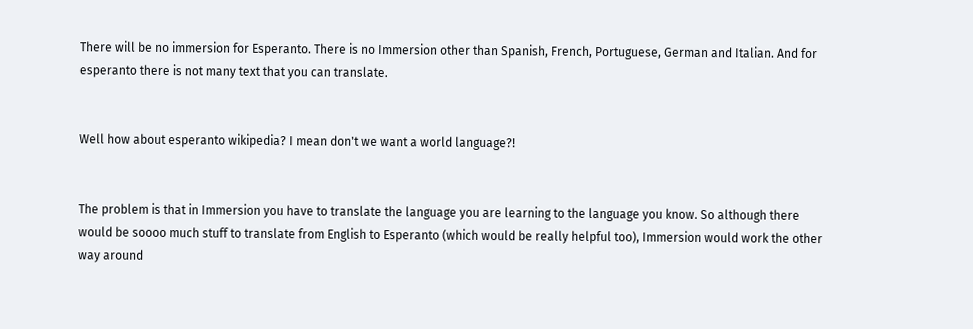There will be no immersion for Esperanto. There is no Immersion other than Spanish, French, Portuguese, German and Italian. And for esperanto there is not many text that you can translate.


Well how about esperanto wikipedia? I mean don't we want a world language?!


The problem is that in Immersion you have to translate the language you are learning to the language you know. So although there would be soooo much stuff to translate from English to Esperanto (which would be really helpful too), Immersion would work the other way around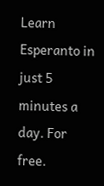Learn Esperanto in just 5 minutes a day. For free.